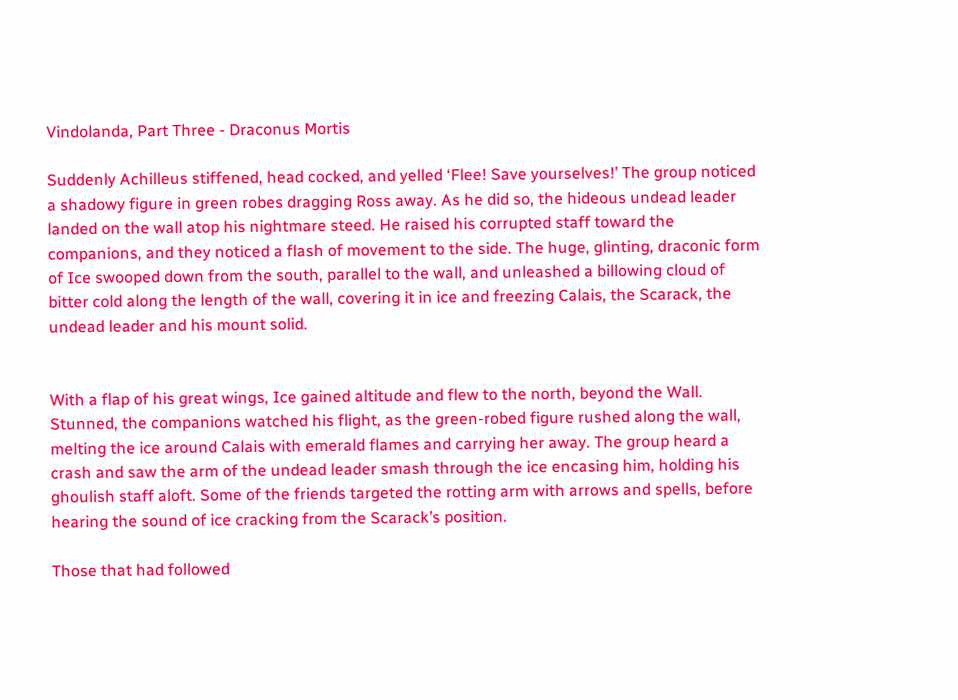Vindolanda, Part Three - Draconus Mortis

Suddenly Achilleus stiffened, head cocked, and yelled ‘Flee! Save yourselves!’ The group noticed a shadowy figure in green robes dragging Ross away. As he did so, the hideous undead leader landed on the wall atop his nightmare steed. He raised his corrupted staff toward the companions, and they noticed a flash of movement to the side. The huge, glinting, draconic form of Ice swooped down from the south, parallel to the wall, and unleashed a billowing cloud of bitter cold along the length of the wall, covering it in ice and freezing Calais, the Scarack, the undead leader and his mount solid.


With a flap of his great wings, Ice gained altitude and flew to the north, beyond the Wall. Stunned, the companions watched his flight, as the green-robed figure rushed along the wall, melting the ice around Calais with emerald flames and carrying her away. The group heard a crash and saw the arm of the undead leader smash through the ice encasing him, holding his ghoulish staff aloft. Some of the friends targeted the rotting arm with arrows and spells, before hearing the sound of ice cracking from the Scarack’s position.

Those that had followed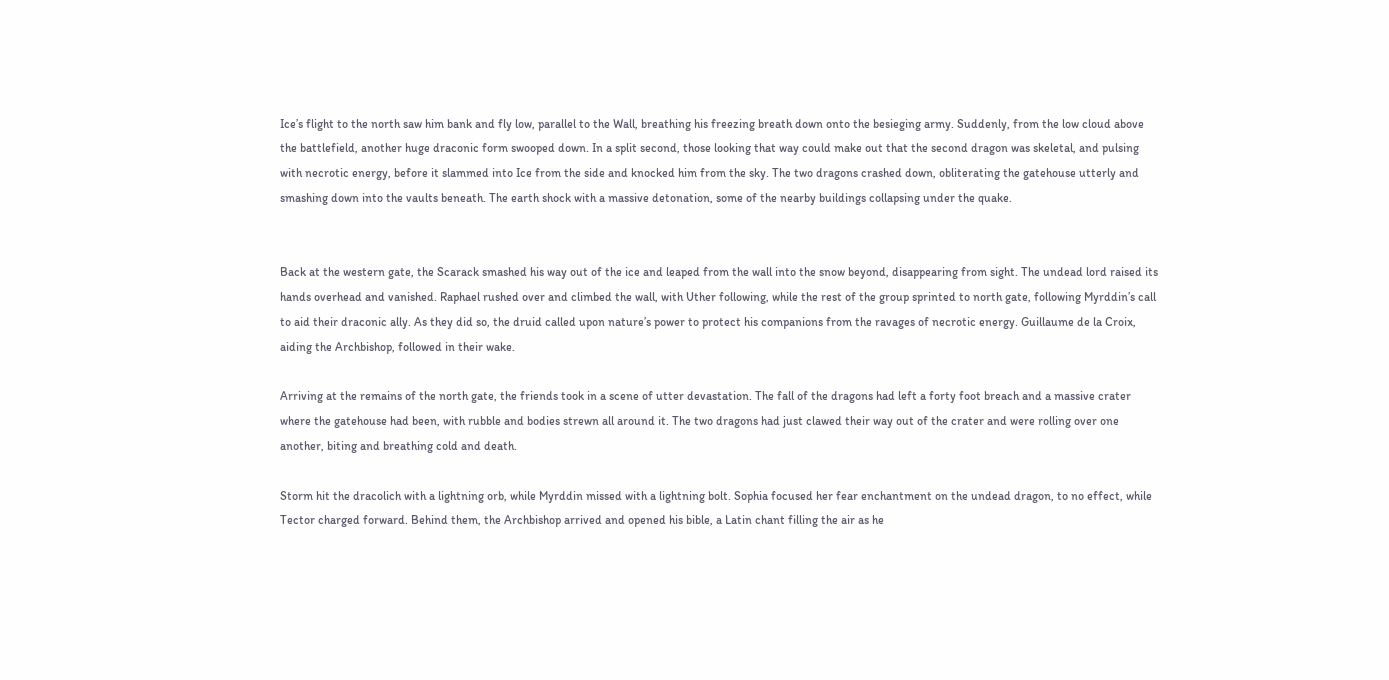Ice’s flight to the north saw him bank and fly low, parallel to the Wall, breathing his freezing breath down onto the besieging army. Suddenly, from the low cloud above the battlefield, another huge draconic form swooped down. In a split second, those looking that way could make out that the second dragon was skeletal, and pulsing with necrotic energy, before it slammed into Ice from the side and knocked him from the sky. The two dragons crashed down, obliterating the gatehouse utterly and smashing down into the vaults beneath. The earth shock with a massive detonation, some of the nearby buildings collapsing under the quake.


Back at the western gate, the Scarack smashed his way out of the ice and leaped from the wall into the snow beyond, disappearing from sight. The undead lord raised its hands overhead and vanished. Raphael rushed over and climbed the wall, with Uther following, while the rest of the group sprinted to north gate, following Myrddin’s call to aid their draconic ally. As they did so, the druid called upon nature’s power to protect his companions from the ravages of necrotic energy. Guillaume de la Croix, aiding the Archbishop, followed in their wake.

Arriving at the remains of the north gate, the friends took in a scene of utter devastation. The fall of the dragons had left a forty foot breach and a massive crater where the gatehouse had been, with rubble and bodies strewn all around it. The two dragons had just clawed their way out of the crater and were rolling over one another, biting and breathing cold and death.

Storm hit the dracolich with a lightning orb, while Myrddin missed with a lightning bolt. Sophia focused her fear enchantment on the undead dragon, to no effect, while Tector charged forward. Behind them, the Archbishop arrived and opened his bible, a Latin chant filling the air as he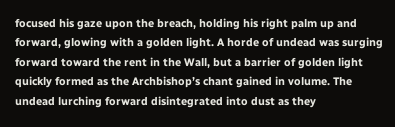focused his gaze upon the breach, holding his right palm up and forward, glowing with a golden light. A horde of undead was surging forward toward the rent in the Wall, but a barrier of golden light quickly formed as the Archbishop’s chant gained in volume. The undead lurching forward disintegrated into dust as they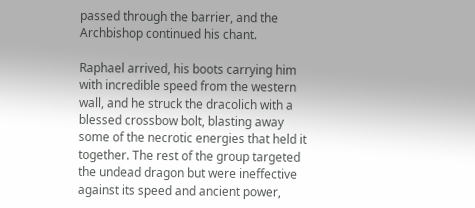passed through the barrier, and the Archbishop continued his chant.

Raphael arrived, his boots carrying him with incredible speed from the western wall, and he struck the dracolich with a blessed crossbow bolt, blasting away some of the necrotic energies that held it together. The rest of the group targeted the undead dragon but were ineffective against its speed and ancient power,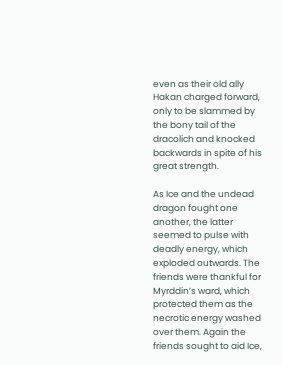even as their old ally Hakan charged forward, only to be slammed by the bony tail of the dracolich and knocked backwards in spite of his great strength.

As Ice and the undead dragon fought one another, the latter seemed to pulse with deadly energy, which exploded outwards. The friends were thankful for Myrddin’s ward, which protected them as the necrotic energy washed over them. Again the friends sought to aid Ice,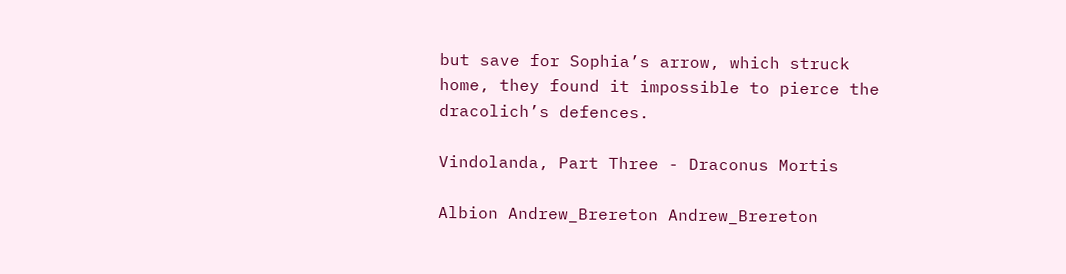but save for Sophia’s arrow, which struck home, they found it impossible to pierce the dracolich’s defences.

Vindolanda, Part Three - Draconus Mortis

Albion Andrew_Brereton Andrew_Brereton